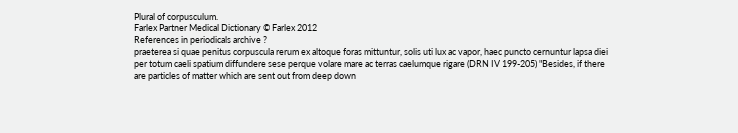Plural of corpusculum.
Farlex Partner Medical Dictionary © Farlex 2012
References in periodicals archive ?
praeterea si quae penitus corpuscula rerum ex altoque foras mittuntur, solis uti lux ac vapor, haec puncto cernuntur lapsa diei per totum caeli spatium diffundere sese perque volare mare ac terras caelumque rigare (DRN IV 199-205) "Besides, if there are particles of matter which are sent out from deep down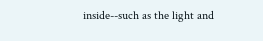inside--such as the light and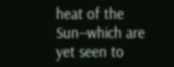heat of the Sun--which are yet seen to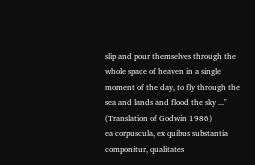slip and pour themselves through the whole space of heaven in a single moment of the day, to fly through the sea and lands and flood the sky ..." (Translation of Godwin 1986)
ea corpuscula, ex quibus substantia componitur, qualitates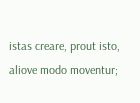istas creare, prout isto, aliove modo moventur;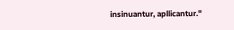insinuantur, apllicantur."